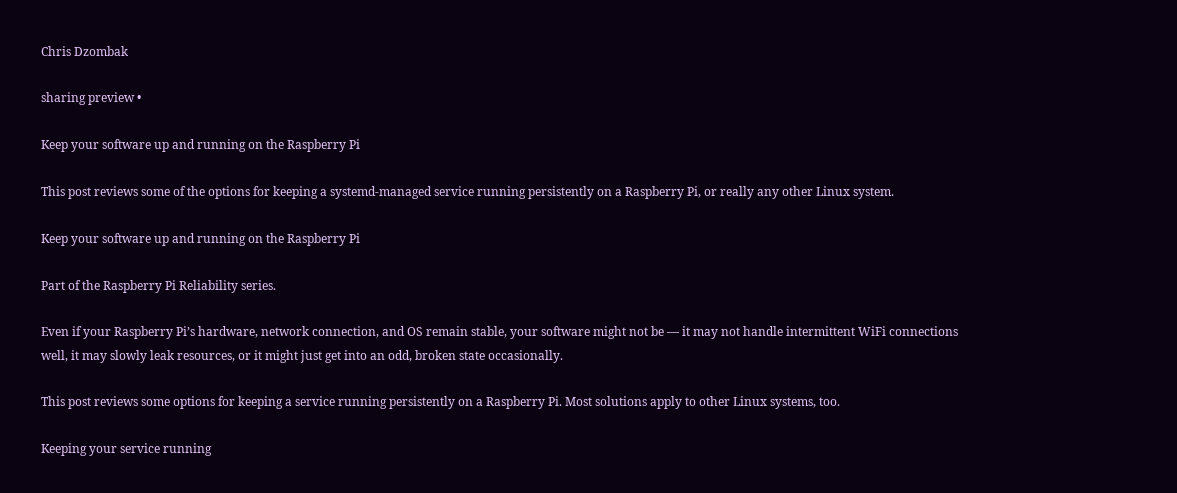Chris Dzombak

sharing preview •

Keep your software up and running on the Raspberry Pi

This post reviews some of the options for keeping a systemd-managed service running persistently on a Raspberry Pi, or really any other Linux system.

Keep your software up and running on the Raspberry Pi

Part of the Raspberry Pi Reliability series.

Even if your Raspberry Pi’s hardware, network connection, and OS remain stable, your software might not be — it may not handle intermittent WiFi connections well, it may slowly leak resources, or it might just get into an odd, broken state occasionally.

This post reviews some options for keeping a service running persistently on a Raspberry Pi. Most solutions apply to other Linux systems, too.

Keeping your service running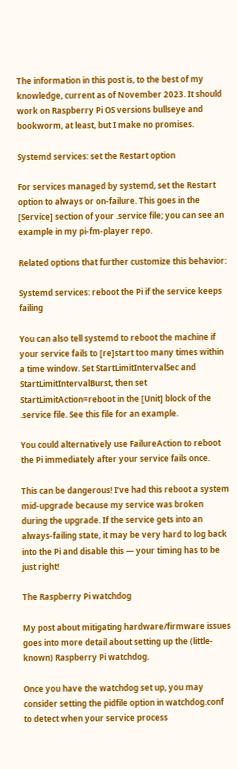The information in this post is, to the best of my knowledge, current as of November 2023. It should work on Raspberry Pi OS versions bullseye and bookworm, at least, but I make no promises.

Systemd services: set the Restart option

For services managed by systemd, set the Restart option to always or on-failure. This goes in the [Service] section of your .service file; you can see an example in my pi-fm-player repo.

Related options that further customize this behavior:

Systemd services: reboot the Pi if the service keeps failing

You can also tell systemd to reboot the machine if your service fails to [re]start too many times within a time window. Set StartLimitIntervalSec and StartLimitIntervalBurst, then set StartLimitAction=reboot in the [Unit] block of the .service file. See this file for an example.

You could alternatively use FailureAction to reboot the Pi immediately after your service fails once.

This can be dangerous! I’ve had this reboot a system mid-upgrade because my service was broken during the upgrade. If the service gets into an always-failing state, it may be very hard to log back into the Pi and disable this — your timing has to be just right!

The Raspberry Pi watchdog

My post about mitigating hardware/firmware issues goes into more detail about setting up the (little-known) Raspberry Pi watchdog.

Once you have the watchdog set up, you may consider setting the pidfile option in watchdog.conf to detect when your service process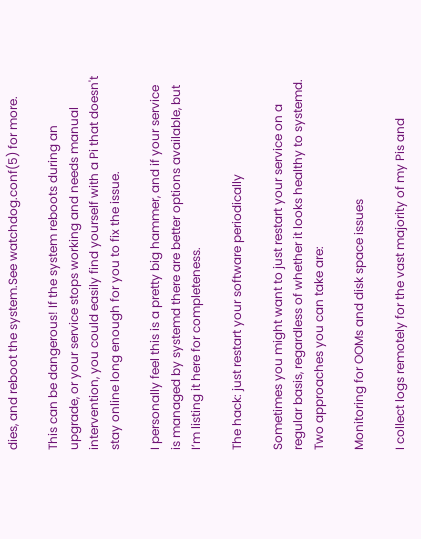dies, and reboot the system.See watchdog.conf(5) for more.

This can be dangerous! If the system reboots during an upgrade, or your service stops working and needs manual intervention, you could easily find yourself with a Pi that doesn't stay online long enough for you to fix the issue.

I personally feel this is a pretty big hammer, and if your service is managed by systemd there are better options available, but I’m listing it here for completeness.

The hack: just restart your software periodically

Sometimes you might want to just restart your service on a regular basis, regardless of whether it looks healthy to systemd. Two approaches you can take are:

Monitoring for OOMs and disk space issues

I collect logs remotely for the vast majority of my Pis and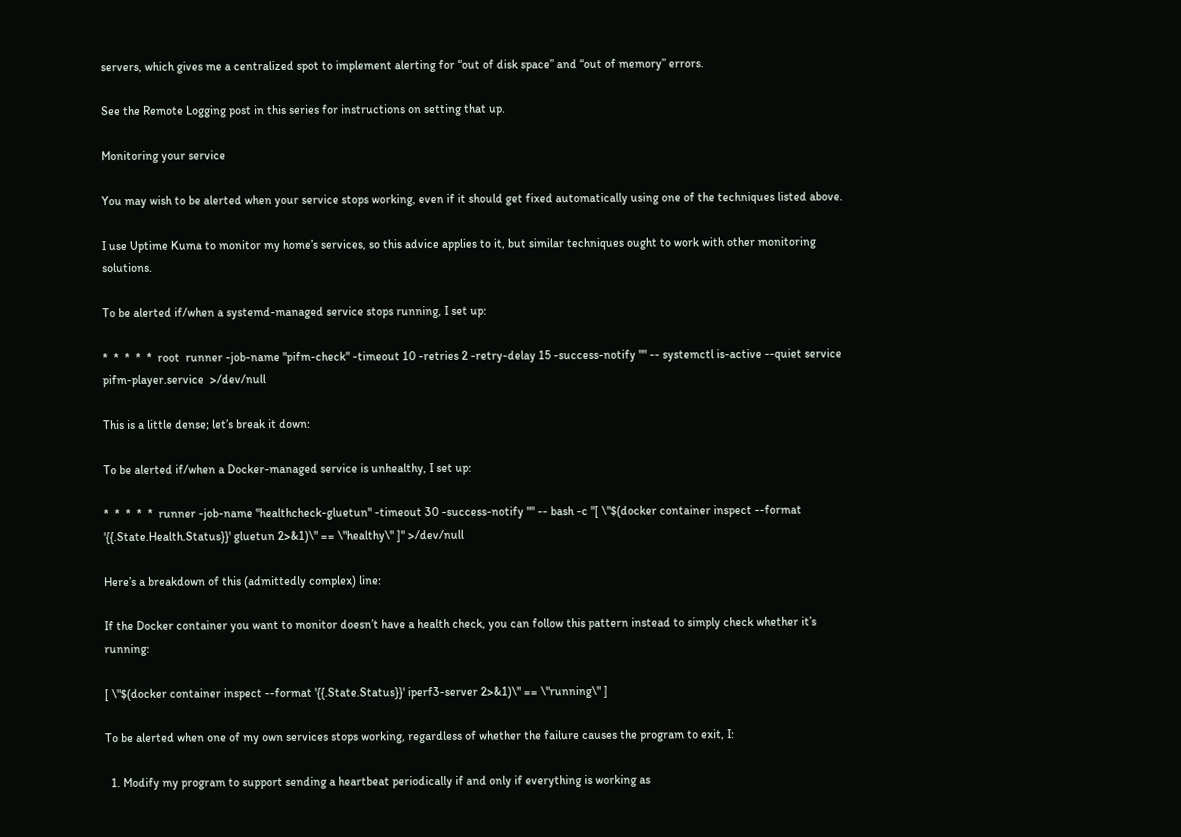servers, which gives me a centralized spot to implement alerting for “out of disk space” and “out of memory” errors.

See the Remote Logging post in this series for instructions on setting that up.

Monitoring your service

You may wish to be alerted when your service stops working, even if it should get fixed automatically using one of the techniques listed above.

I use Uptime Kuma to monitor my home’s services, so this advice applies to it, but similar techniques ought to work with other monitoring solutions.

To be alerted if/when a systemd-managed service stops running, I set up:

*  *  *  *  *  root  runner -job-name "pifm-check" -timeout 10 -retries 2 -retry-delay 15 -success-notify "" -- systemctl is-active --quiet service pifm-player.service  >/dev/null

This is a little dense; let’s break it down:

To be alerted if/when a Docker-managed service is unhealthy, I set up:

*  *  *  *  *  runner -job-name "healthcheck-gluetun" -timeout 30 -success-notify "" -- bash -c "[ \"$(docker container inspect --format '{{.State.Health.Status}}' gluetun 2>&1)\" == \"healthy\" ]" >/dev/null

Here’s a breakdown of this (admittedly complex) line:

If the Docker container you want to monitor doesn’t have a health check, you can follow this pattern instead to simply check whether it’s running:

[ \"$(docker container inspect --format '{{.State.Status}}' iperf3-server 2>&1)\" == \"running\" ]

To be alerted when one of my own services stops working, regardless of whether the failure causes the program to exit, I:

  1. Modify my program to support sending a heartbeat periodically if and only if everything is working as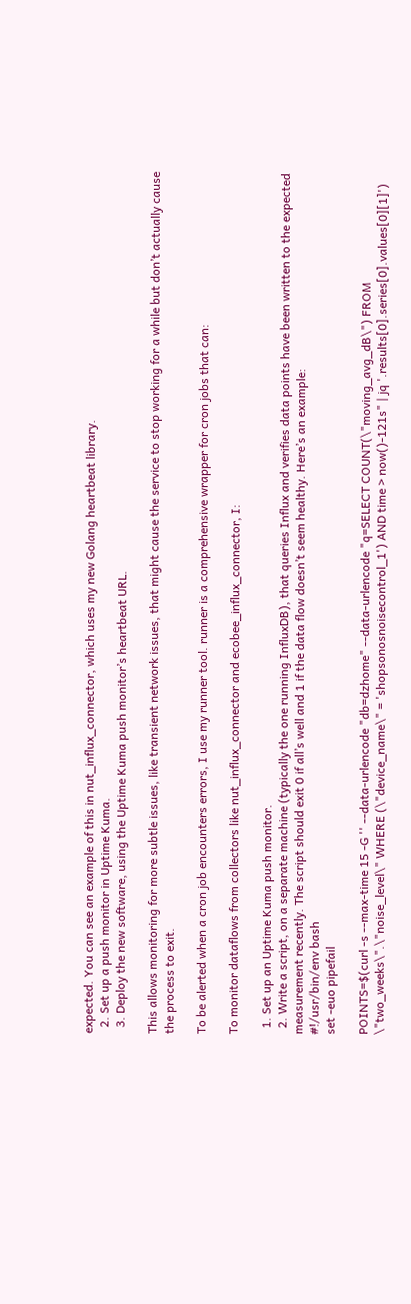expected. You can see an example of this in nut_influx_connector, which uses my new Golang heartbeat library.
  2. Set up a push monitor in Uptime Kuma.
  3. Deploy the new software, using the Uptime Kuma push monitor’s heartbeat URL.

This allows monitoring for more subtle issues, like transient network issues, that might cause the service to stop working for a while but don’t actually cause the process to exit.

To be alerted when a cron job encounters errors, I use my runner tool. runner is a comprehensive wrapper for cron jobs that can:

To monitor dataflows from collectors like nut_influx_connector and ecobee_influx_connector, I:

  1. Set up an Uptime Kuma push monitor.
  2. Write a script, on a separate machine (typically the one running InfluxDB), that queries Influx and verifies data points have been written to the expected measurement recently. The script should exit 0 if all’s well and 1 if the data flow doesn’t seem healthy. Here’s an example:
#!/usr/bin/env bash
set -euo pipefail

POINTS=$(curl -s --max-time 15 -G '' --data-urlencode "db=dzhome" --data-urlencode "q=SELECT COUNT(\"moving_avg_dB\") FROM \"two_weeks\".\"noise_level\" WHERE (\"device_name\" = 'shopsonosnoisecontrol_1') AND time > now()-121s" | jq '.results[0].series[0].values[0][1]')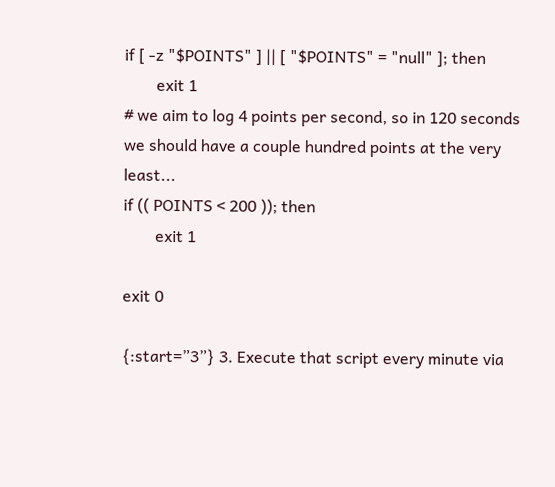if [ -z "$POINTS" ] || [ "$POINTS" = "null" ]; then
        exit 1
# we aim to log 4 points per second, so in 120 seconds we should have a couple hundred points at the very least...
if (( POINTS < 200 )); then
        exit 1

exit 0

{:start=”3”} 3. Execute that script every minute via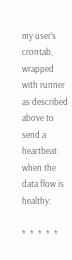my user’s crontab, wrapped with runner as described above to send a heartbeat when the data flow is healthy:

*  *  *  *  *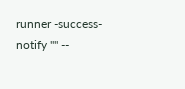runner -success-notify "" --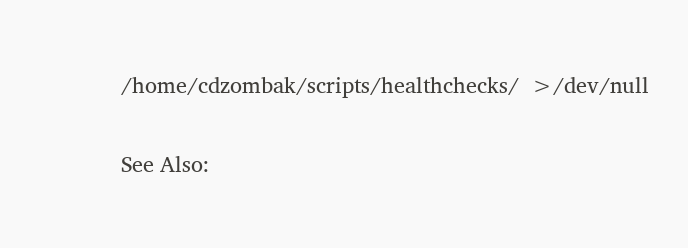/home/cdzombak/scripts/healthchecks/  >/dev/null

See Also: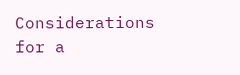Considerations for a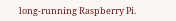long-running Raspberry Pi.